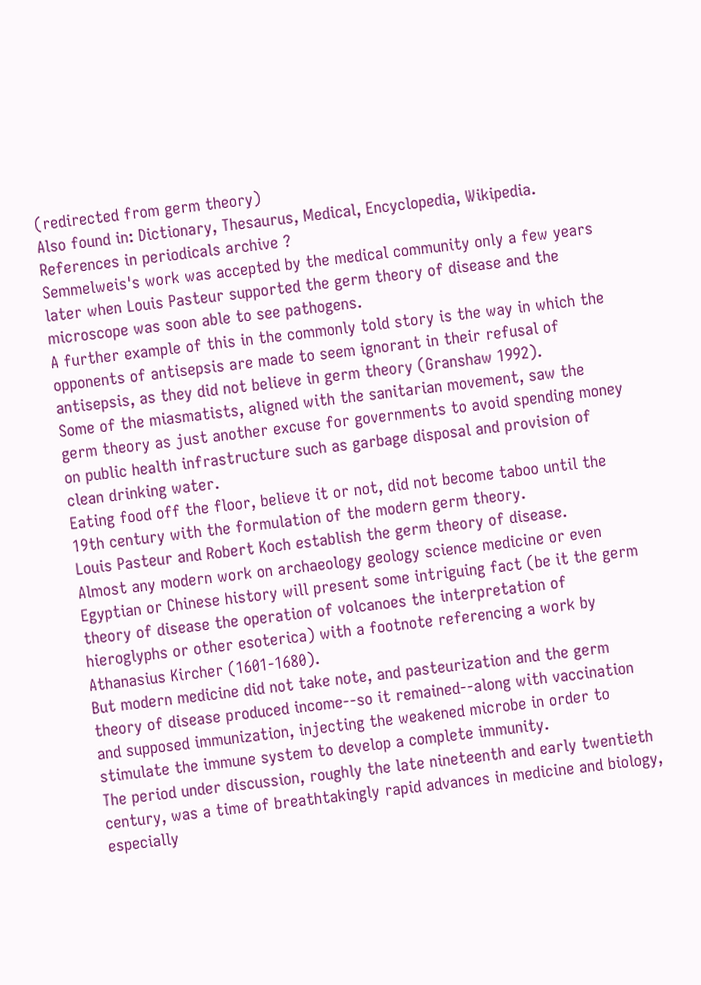(redirected from germ theory)
Also found in: Dictionary, Thesaurus, Medical, Encyclopedia, Wikipedia.
References in periodicals archive ?
Semmelweis's work was accepted by the medical community only a few years later when Louis Pasteur supported the germ theory of disease and the microscope was soon able to see pathogens.
A further example of this in the commonly told story is the way in which the opponents of antisepsis are made to seem ignorant in their refusal of antisepsis, as they did not believe in germ theory (Granshaw 1992).
Some of the miasmatists, aligned with the sanitarian movement, saw the germ theory as just another excuse for governments to avoid spending money on public health infrastructure such as garbage disposal and provision of clean drinking water.
Eating food off the floor, believe it or not, did not become taboo until the 19th century with the formulation of the modern germ theory.
Louis Pasteur and Robert Koch establish the germ theory of disease.
Almost any modern work on archaeology geology science medicine or even Egyptian or Chinese history will present some intriguing fact (be it the germ theory of disease the operation of volcanoes the interpretation of hieroglyphs or other esoterica) with a footnote referencing a work by Athanasius Kircher (1601-1680).
But modern medicine did not take note, and pasteurization and the germ theory of disease produced income--so it remained--along with vaccination and supposed immunization, injecting the weakened microbe in order to stimulate the immune system to develop a complete immunity.
The period under discussion, roughly the late nineteenth and early twentieth century, was a time of breathtakingly rapid advances in medicine and biology, especially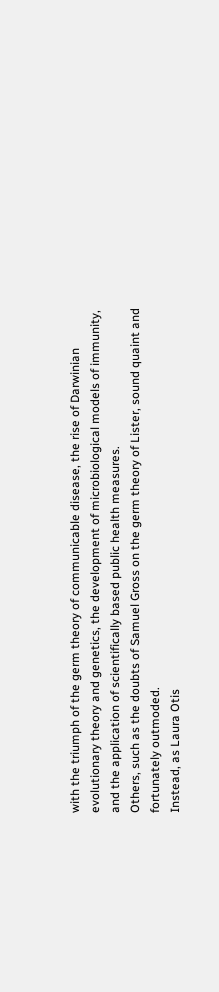with the triumph of the germ theory of communicable disease, the rise of Darwinian evolutionary theory and genetics, the development of microbiological models of immunity, and the application of scientifically based public health measures.
Others, such as the doubts of Samuel Gross on the germ theory of Lister, sound quaint and fortunately outmoded.
Instead, as Laura Otis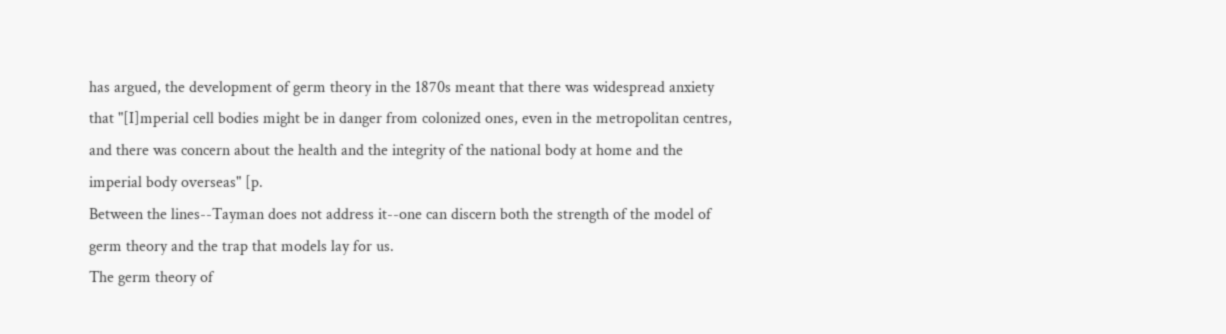has argued, the development of germ theory in the 1870s meant that there was widespread anxiety that "[I]mperial cell bodies might be in danger from colonized ones, even in the metropolitan centres, and there was concern about the health and the integrity of the national body at home and the imperial body overseas" [p.
Between the lines--Tayman does not address it--one can discern both the strength of the model of germ theory and the trap that models lay for us.
The germ theory of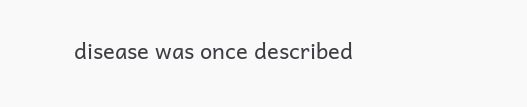disease was once described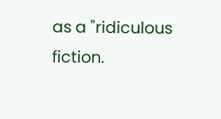as a "ridiculous fiction.